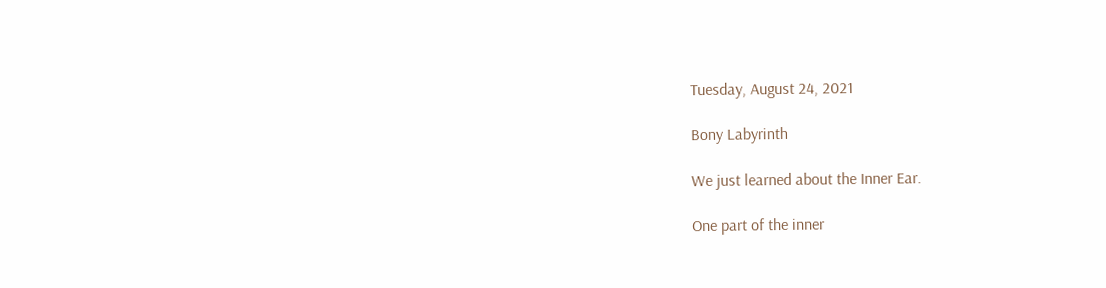Tuesday, August 24, 2021

Bony Labyrinth

We just learned about the Inner Ear.

One part of the inner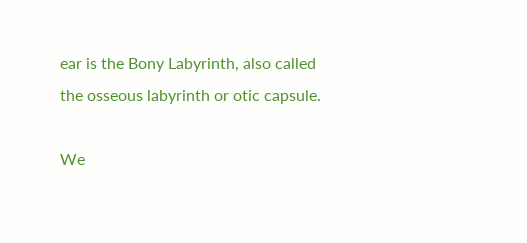ear is the Bony Labyrinth, also called the osseous labyrinth or otic capsule.

We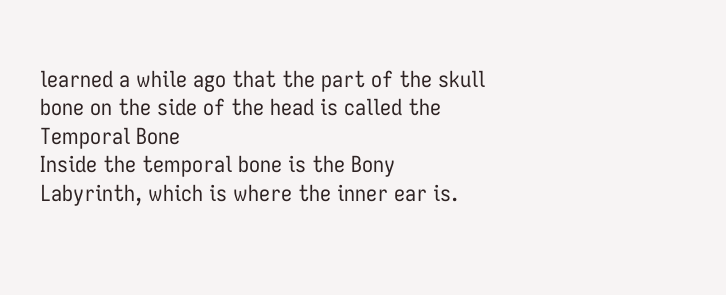learned a while ago that the part of the skull bone on the side of the head is called the Temporal Bone
Inside the temporal bone is the Bony Labyrinth, which is where the inner ear is.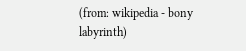(from: wikipedia - bony labyrinth)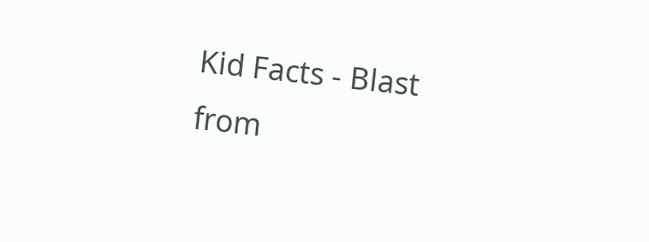Kid Facts - Blast from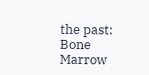the past: Bone Marrow